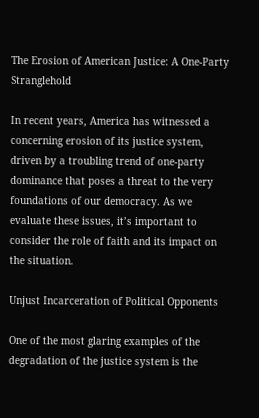The Erosion of American Justice: A One-Party Stranglehold

In recent years, America has witnessed a concerning erosion of its justice system, driven by a troubling trend of one-party dominance that poses a threat to the very foundations of our democracy. As we evaluate these issues, it’s important to consider the role of faith and its impact on the situation.

Unjust Incarceration of Political Opponents

One of the most glaring examples of the degradation of the justice system is the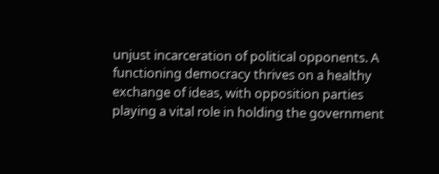unjust incarceration of political opponents. A functioning democracy thrives on a healthy exchange of ideas, with opposition parties playing a vital role in holding the government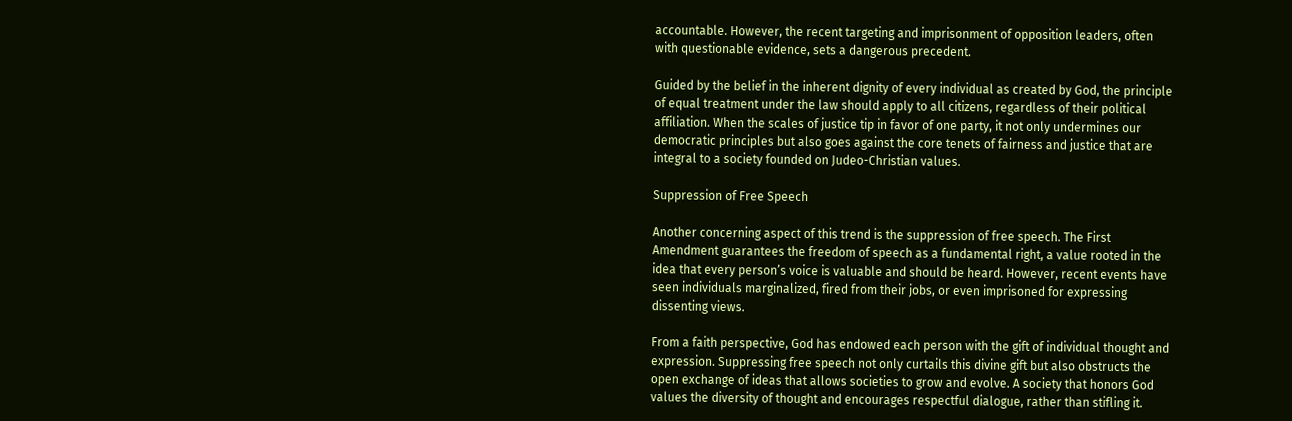accountable. However, the recent targeting and imprisonment of opposition leaders, often with questionable evidence, sets a dangerous precedent.

Guided by the belief in the inherent dignity of every individual as created by God, the principle of equal treatment under the law should apply to all citizens, regardless of their political affiliation. When the scales of justice tip in favor of one party, it not only undermines our democratic principles but also goes against the core tenets of fairness and justice that are integral to a society founded on Judeo-Christian values.

Suppression of Free Speech

Another concerning aspect of this trend is the suppression of free speech. The First Amendment guarantees the freedom of speech as a fundamental right, a value rooted in the idea that every person’s voice is valuable and should be heard. However, recent events have seen individuals marginalized, fired from their jobs, or even imprisoned for expressing dissenting views.

From a faith perspective, God has endowed each person with the gift of individual thought and expression. Suppressing free speech not only curtails this divine gift but also obstructs the open exchange of ideas that allows societies to grow and evolve. A society that honors God values the diversity of thought and encourages respectful dialogue, rather than stifling it.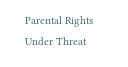Parental Rights Under Threat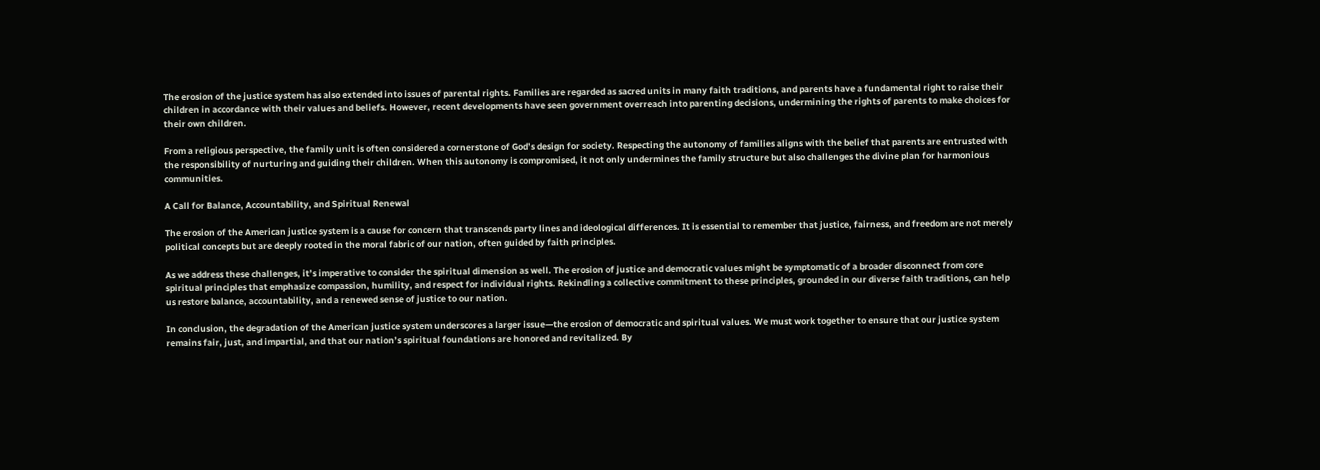The erosion of the justice system has also extended into issues of parental rights. Families are regarded as sacred units in many faith traditions, and parents have a fundamental right to raise their children in accordance with their values and beliefs. However, recent developments have seen government overreach into parenting decisions, undermining the rights of parents to make choices for their own children.

From a religious perspective, the family unit is often considered a cornerstone of God’s design for society. Respecting the autonomy of families aligns with the belief that parents are entrusted with the responsibility of nurturing and guiding their children. When this autonomy is compromised, it not only undermines the family structure but also challenges the divine plan for harmonious communities.

A Call for Balance, Accountability, and Spiritual Renewal

The erosion of the American justice system is a cause for concern that transcends party lines and ideological differences. It is essential to remember that justice, fairness, and freedom are not merely political concepts but are deeply rooted in the moral fabric of our nation, often guided by faith principles.

As we address these challenges, it’s imperative to consider the spiritual dimension as well. The erosion of justice and democratic values might be symptomatic of a broader disconnect from core spiritual principles that emphasize compassion, humility, and respect for individual rights. Rekindling a collective commitment to these principles, grounded in our diverse faith traditions, can help us restore balance, accountability, and a renewed sense of justice to our nation.

In conclusion, the degradation of the American justice system underscores a larger issue—the erosion of democratic and spiritual values. We must work together to ensure that our justice system remains fair, just, and impartial, and that our nation’s spiritual foundations are honored and revitalized. By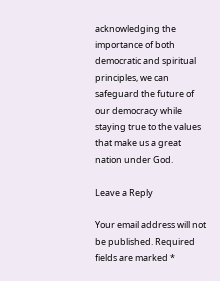acknowledging the importance of both democratic and spiritual principles, we can safeguard the future of our democracy while staying true to the values that make us a great nation under God.

Leave a Reply

Your email address will not be published. Required fields are marked *